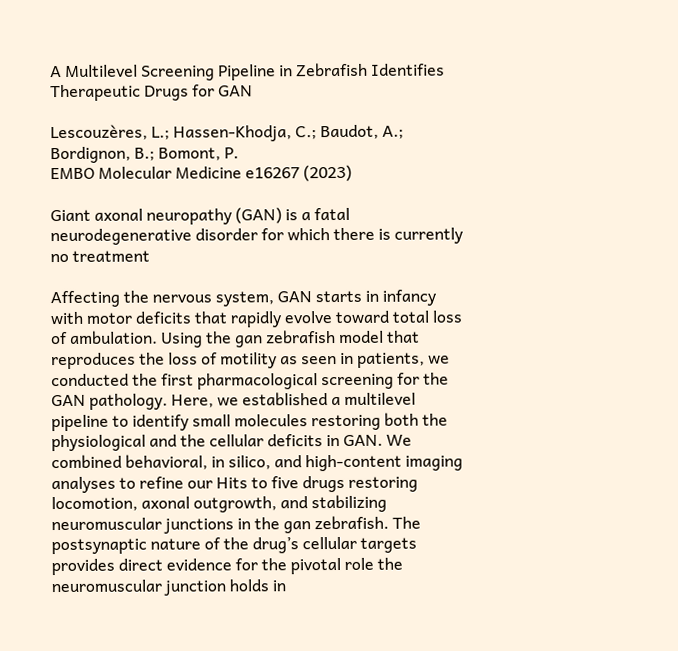A Multilevel Screening Pipeline in Zebrafish Identifies Therapeutic Drugs for GAN

Lescouzères, L.; Hassen‐Khodja, C.; Baudot, A.; Bordignon, B.; Bomont, P.
EMBO Molecular Medicine e16267 (2023)

Giant axonal neuropathy (GAN) is a fatal neurodegenerative disorder for which there is currently no treatment

Affecting the nervous system, GAN starts in infancy with motor deficits that rapidly evolve toward total loss of ambulation. Using the gan zebrafish model that reproduces the loss of motility as seen in patients, we conducted the first pharmacological screening for the GAN pathology. Here, we established a multilevel pipeline to identify small molecules restoring both the physiological and the cellular deficits in GAN. We combined behavioral, in silico, and high‐content imaging analyses to refine our Hits to five drugs restoring locomotion, axonal outgrowth, and stabilizing neuromuscular junctions in the gan zebrafish. The postsynaptic nature of the drug’s cellular targets provides direct evidence for the pivotal role the neuromuscular junction holds in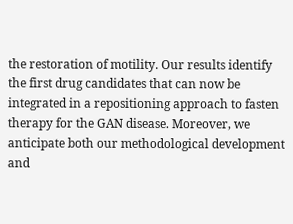the restoration of motility. Our results identify the first drug candidates that can now be integrated in a repositioning approach to fasten therapy for the GAN disease. Moreover, we anticipate both our methodological development and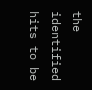the identified hits to be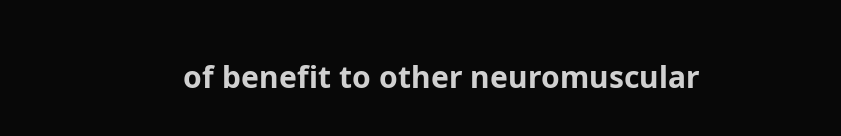of benefit to other neuromuscular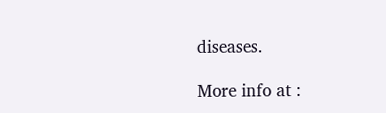diseases.

More info at :